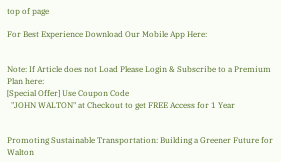top of page

For Best Experience Download Our Mobile App Here:


Note: If Article does not Load Please Login & Subscribe to a Premium Plan here:
[Special Offer] Use Coupon Code
  "JOHN WALTON" at Checkout to get FREE Access for 1 Year


Promoting Sustainable Transportation: Building a Greener Future for Walton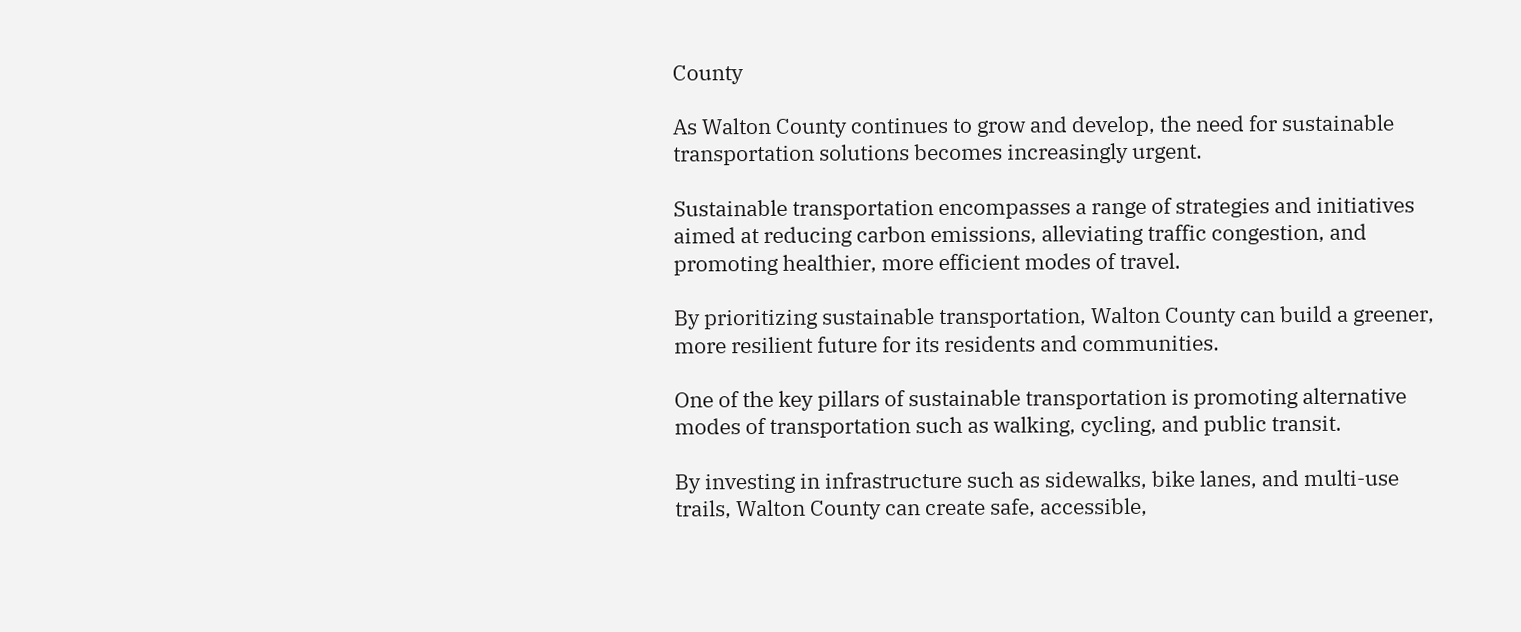County

As Walton County continues to grow and develop, the need for sustainable transportation solutions becomes increasingly urgent.

Sustainable transportation encompasses a range of strategies and initiatives aimed at reducing carbon emissions, alleviating traffic congestion, and promoting healthier, more efficient modes of travel.

By prioritizing sustainable transportation, Walton County can build a greener, more resilient future for its residents and communities.

One of the key pillars of sustainable transportation is promoting alternative modes of transportation such as walking, cycling, and public transit.

By investing in infrastructure such as sidewalks, bike lanes, and multi-use trails, Walton County can create safe, accessible,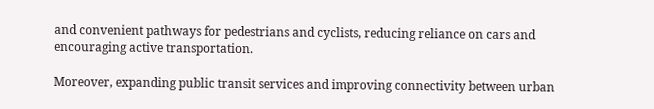and convenient pathways for pedestrians and cyclists, reducing reliance on cars and encouraging active transportation.

Moreover, expanding public transit services and improving connectivity between urban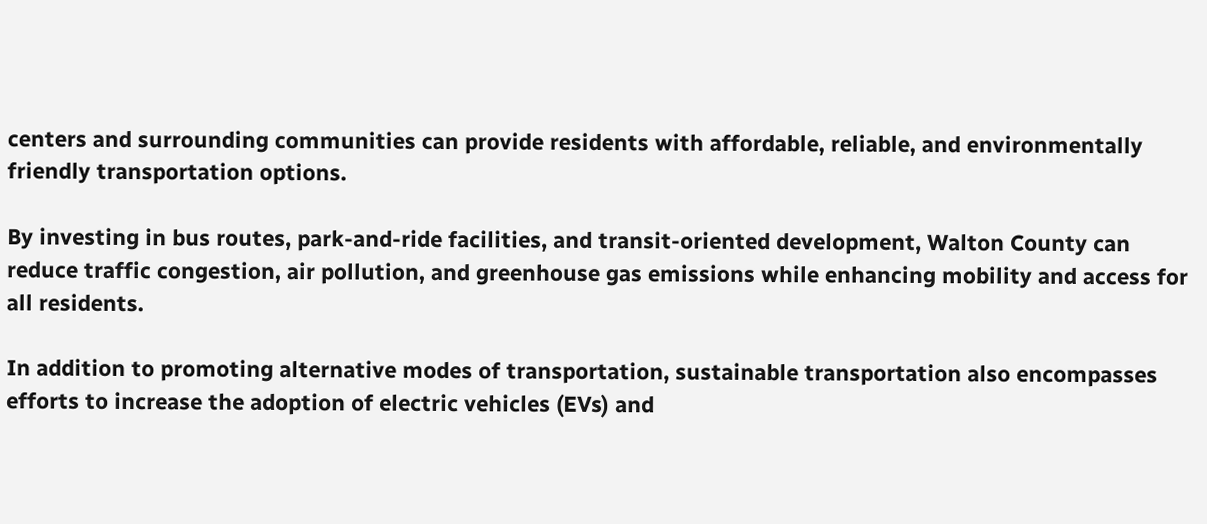centers and surrounding communities can provide residents with affordable, reliable, and environmentally friendly transportation options.

By investing in bus routes, park-and-ride facilities, and transit-oriented development, Walton County can reduce traffic congestion, air pollution, and greenhouse gas emissions while enhancing mobility and access for all residents.

In addition to promoting alternative modes of transportation, sustainable transportation also encompasses efforts to increase the adoption of electric vehicles (EVs) and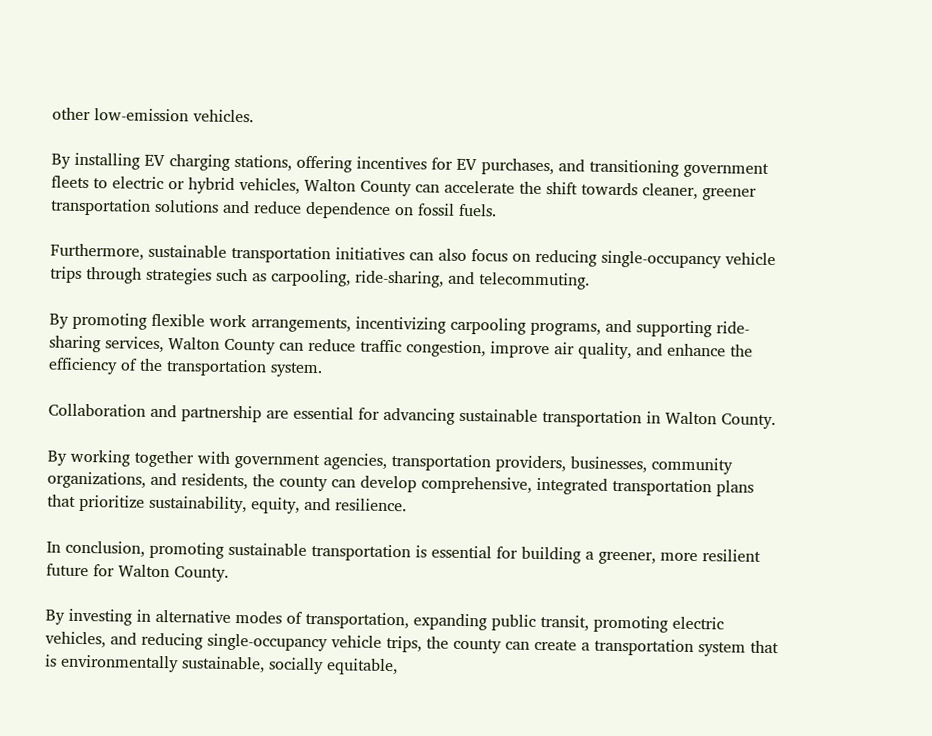other low-emission vehicles.

By installing EV charging stations, offering incentives for EV purchases, and transitioning government fleets to electric or hybrid vehicles, Walton County can accelerate the shift towards cleaner, greener transportation solutions and reduce dependence on fossil fuels.

Furthermore, sustainable transportation initiatives can also focus on reducing single-occupancy vehicle trips through strategies such as carpooling, ride-sharing, and telecommuting.

By promoting flexible work arrangements, incentivizing carpooling programs, and supporting ride-sharing services, Walton County can reduce traffic congestion, improve air quality, and enhance the efficiency of the transportation system.

Collaboration and partnership are essential for advancing sustainable transportation in Walton County.

By working together with government agencies, transportation providers, businesses, community organizations, and residents, the county can develop comprehensive, integrated transportation plans that prioritize sustainability, equity, and resilience.

In conclusion, promoting sustainable transportation is essential for building a greener, more resilient future for Walton County.

By investing in alternative modes of transportation, expanding public transit, promoting electric vehicles, and reducing single-occupancy vehicle trips, the county can create a transportation system that is environmentally sustainable, socially equitable,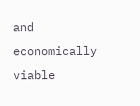and economically viable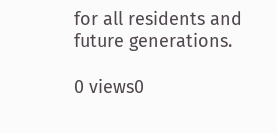for all residents and future generations.

0 views0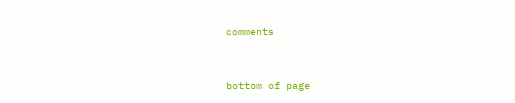comments


bottom of page